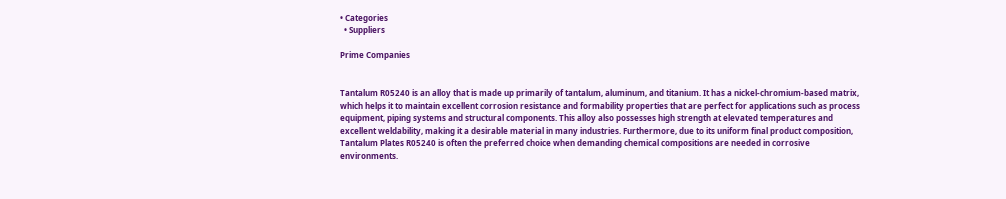• Categories
  • Suppliers

Prime Companies


Tantalum R05240 is an alloy that is made up primarily of tantalum, aluminum, and titanium. It has a nickel-chromium-based matrix, which helps it to maintain excellent corrosion resistance and formability properties that are perfect for applications such as process equipment, piping systems and structural components. This alloy also possesses high strength at elevated temperatures and excellent weldability, making it a desirable material in many industries. Furthermore, due to its uniform final product composition, Tantalum Plates R05240 is often the preferred choice when demanding chemical compositions are needed in corrosive environments.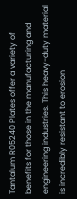Tantalum R05240 Plates offer a variety of benefits for those in the manufacturing and engineering industries. This heavy-duty material is incredibly resistant to erosion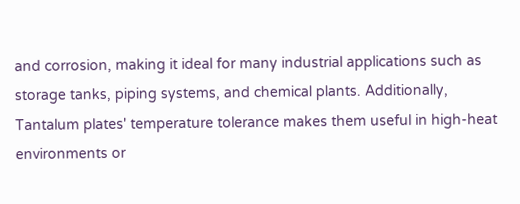and corrosion, making it ideal for many industrial applications such as storage tanks, piping systems, and chemical plants. Additionally, Tantalum plates' temperature tolerance makes them useful in high-heat environments or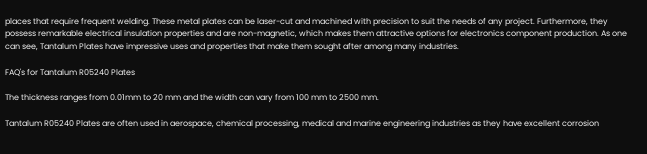places that require frequent welding. These metal plates can be laser-cut and machined with precision to suit the needs of any project. Furthermore, they possess remarkable electrical insulation properties and are non-magnetic, which makes them attractive options for electronics component production. As one can see, Tantalum Plates have impressive uses and properties that make them sought after among many industries.

FAQ's for Tantalum R05240 Plates

The thickness ranges from 0.01mm to 20 mm and the width can vary from 100 mm to 2500 mm.

Tantalum R05240 Plates are often used in aerospace, chemical processing, medical and marine engineering industries as they have excellent corrosion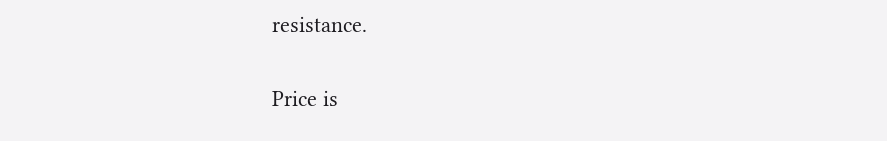resistance.

Price is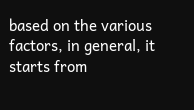based on the various factors, in general, it starts from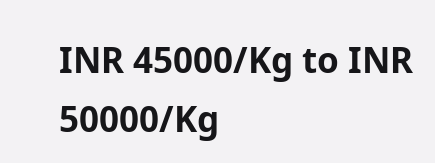INR 45000/Kg to INR 50000/Kg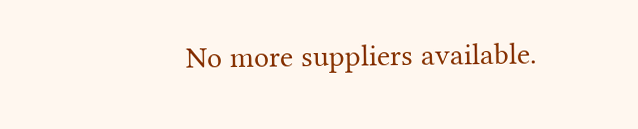No more suppliers available.